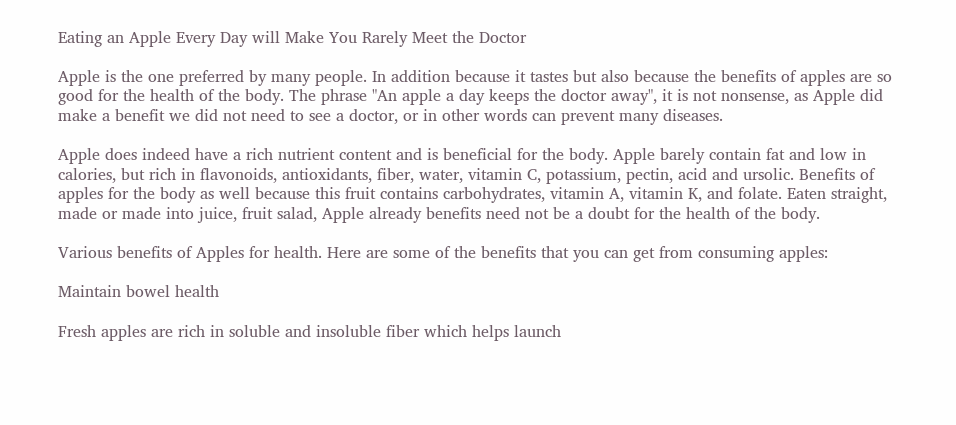Eating an Apple Every Day will Make You Rarely Meet the Doctor

Apple is the one preferred by many people. In addition because it tastes but also because the benefits of apples are so good for the health of the body. The phrase "An apple a day keeps the doctor away", it is not nonsense, as Apple did make a benefit we did not need to see a doctor, or in other words can prevent many diseases.

Apple does indeed have a rich nutrient content and is beneficial for the body. Apple barely contain fat and low in calories, but rich in flavonoids, antioxidants, fiber, water, vitamin C, potassium, pectin, acid and ursolic. Benefits of apples for the body as well because this fruit contains carbohydrates, vitamin A, vitamin K, and folate. Eaten straight, made or made into juice, fruit salad, Apple already benefits need not be a doubt for the health of the body.

Various benefits of Apples for health. Here are some of the benefits that you can get from consuming apples:

Maintain bowel health

Fresh apples are rich in soluble and insoluble fiber which helps launch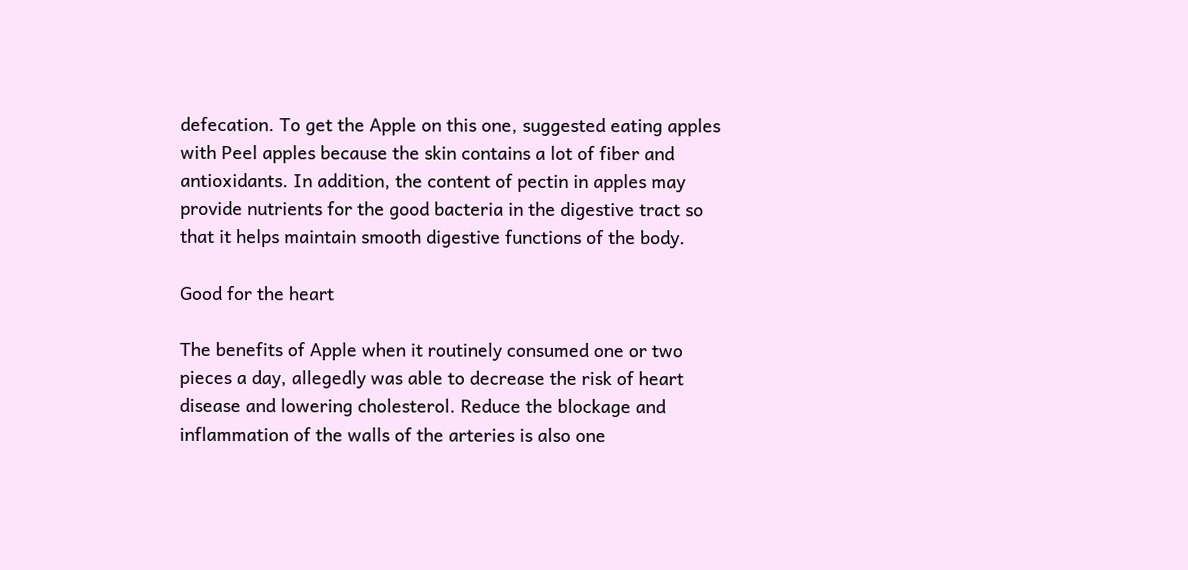defecation. To get the Apple on this one, suggested eating apples with Peel apples because the skin contains a lot of fiber and antioxidants. In addition, the content of pectin in apples may provide nutrients for the good bacteria in the digestive tract so that it helps maintain smooth digestive functions of the body.

Good for the heart

The benefits of Apple when it routinely consumed one or two pieces a day, allegedly was able to decrease the risk of heart disease and lowering cholesterol. Reduce the blockage and inflammation of the walls of the arteries is also one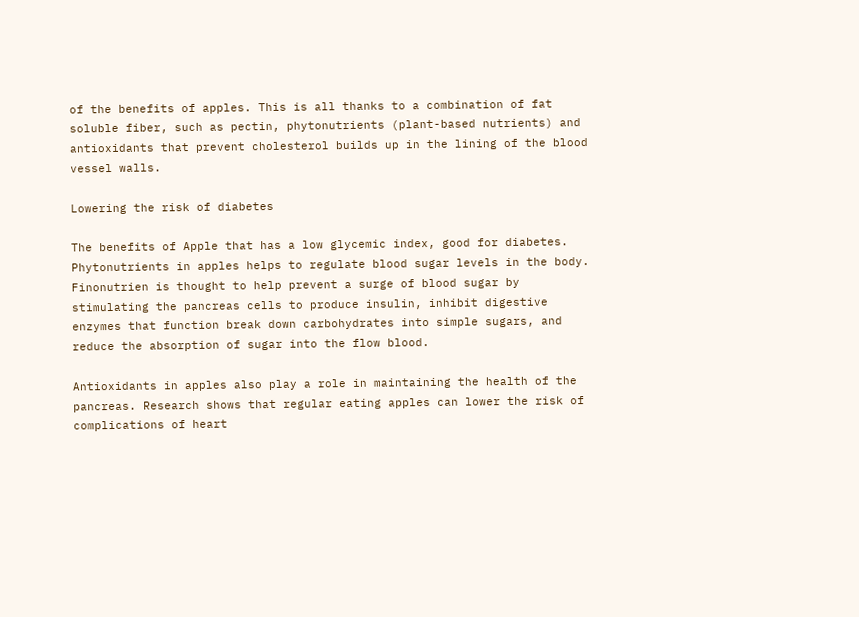of the benefits of apples. This is all thanks to a combination of fat soluble fiber, such as pectin, phytonutrients (plant-based nutrients) and antioxidants that prevent cholesterol builds up in the lining of the blood vessel walls.

Lowering the risk of diabetes

The benefits of Apple that has a low glycemic index, good for diabetes. Phytonutrients in apples helps to regulate blood sugar levels in the body. Finonutrien is thought to help prevent a surge of blood sugar by stimulating the pancreas cells to produce insulin, inhibit digestive enzymes that function break down carbohydrates into simple sugars, and reduce the absorption of sugar into the flow blood.

Antioxidants in apples also play a role in maintaining the health of the pancreas. Research shows that regular eating apples can lower the risk of complications of heart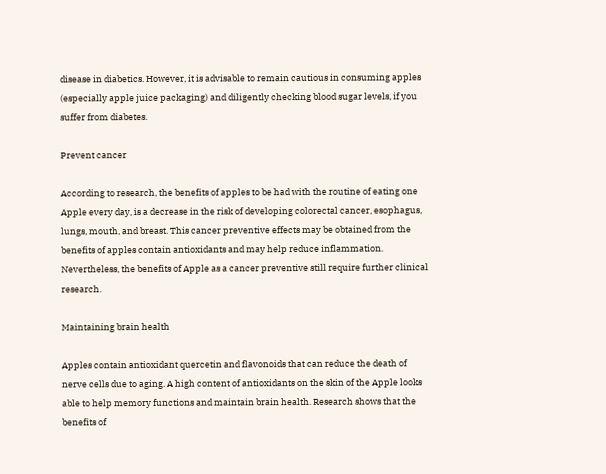disease in diabetics. However, it is advisable to remain cautious in consuming apples (especially apple juice packaging) and diligently checking blood sugar levels, if you suffer from diabetes.

Prevent cancer

According to research, the benefits of apples to be had with the routine of eating one Apple every day, is a decrease in the risk of developing colorectal cancer, esophagus, lungs, mouth, and breast. This cancer preventive effects may be obtained from the benefits of apples contain antioxidants and may help reduce inflammation. Nevertheless, the benefits of Apple as a cancer preventive still require further clinical research.

Maintaining brain health

Apples contain antioxidant quercetin and flavonoids that can reduce the death of nerve cells due to aging. A high content of antioxidants on the skin of the Apple looks able to help memory functions and maintain brain health. Research shows that the benefits of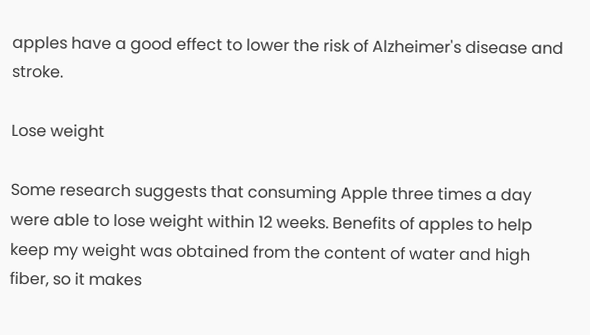apples have a good effect to lower the risk of Alzheimer's disease and stroke.

Lose weight

Some research suggests that consuming Apple three times a day were able to lose weight within 12 weeks. Benefits of apples to help keep my weight was obtained from the content of water and high fiber, so it makes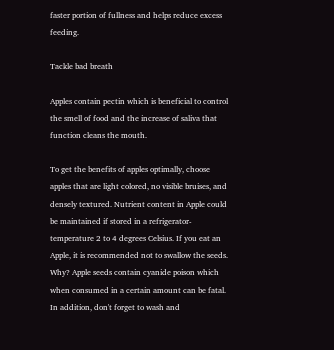faster portion of fullness and helps reduce excess feeding.

Tackle bad breath

Apples contain pectin which is beneficial to control the smell of food and the increase of saliva that function cleans the mouth.

To get the benefits of apples optimally, choose apples that are light colored, no visible bruises, and densely textured. Nutrient content in Apple could be maintained if stored in a refrigerator-temperature 2 to 4 degrees Celsius. If you eat an Apple, it is recommended not to swallow the seeds. Why? Apple seeds contain cyanide poison which when consumed in a certain amount can be fatal. In addition, don't forget to wash and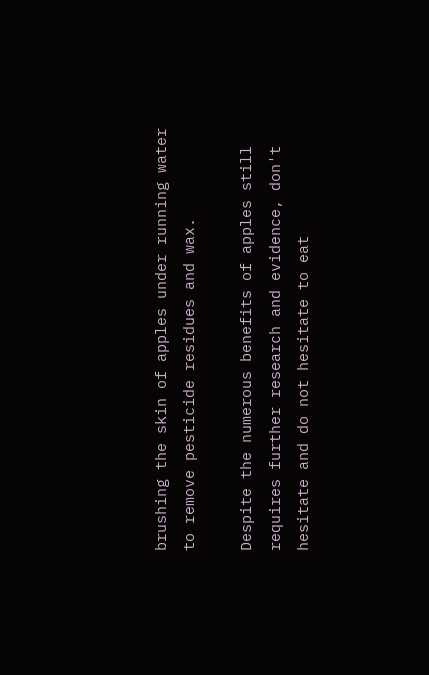brushing the skin of apples under running water to remove pesticide residues and wax.

Despite the numerous benefits of apples still requires further research and evidence, don't hesitate and do not hesitate to eat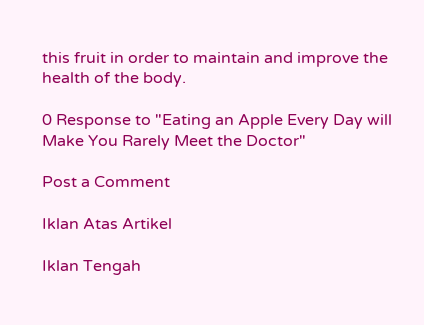this fruit in order to maintain and improve the health of the body.

0 Response to "Eating an Apple Every Day will Make You Rarely Meet the Doctor"

Post a Comment

Iklan Atas Artikel

Iklan Tengah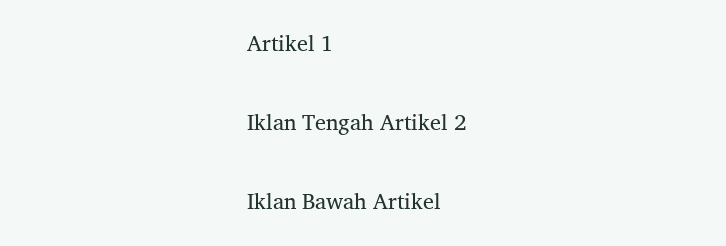Artikel 1

Iklan Tengah Artikel 2

Iklan Bawah Artikel